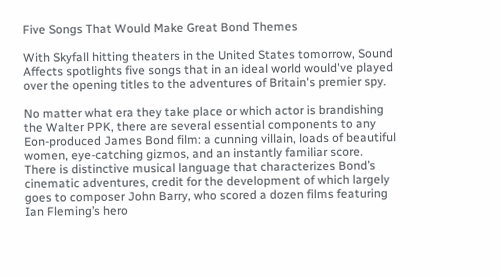Five Songs That Would Make Great Bond Themes

With Skyfall hitting theaters in the United States tomorrow, Sound Affects spotlights five songs that in an ideal world would've played over the opening titles to the adventures of Britain's premier spy.

No matter what era they take place or which actor is brandishing the Walter PPK, there are several essential components to any Eon-produced James Bond film: a cunning villain, loads of beautiful women, eye-catching gizmos, and an instantly familiar score. There is distinctive musical language that characterizes Bond’s cinematic adventures, credit for the development of which largely goes to composer John Barry, who scored a dozen films featuring Ian Fleming’s hero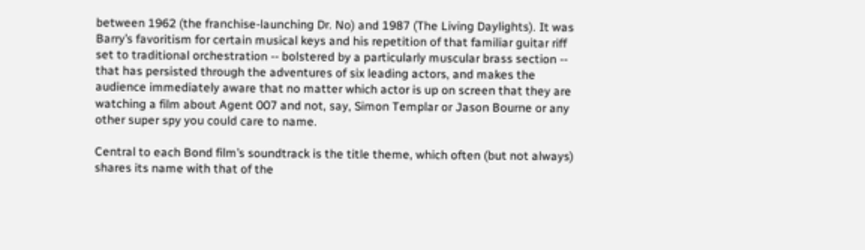between 1962 (the franchise-launching Dr. No) and 1987 (The Living Daylights). It was Barry’s favoritism for certain musical keys and his repetition of that familiar guitar riff set to traditional orchestration -- bolstered by a particularly muscular brass section -- that has persisted through the adventures of six leading actors, and makes the audience immediately aware that no matter which actor is up on screen that they are watching a film about Agent 007 and not, say, Simon Templar or Jason Bourne or any other super spy you could care to name.

Central to each Bond film’s soundtrack is the title theme, which often (but not always) shares its name with that of the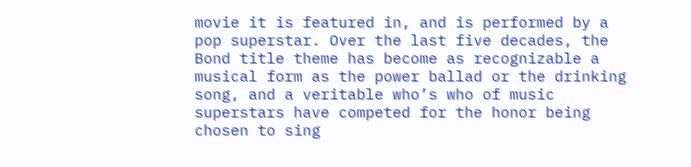movie it is featured in, and is performed by a pop superstar. Over the last five decades, the Bond title theme has become as recognizable a musical form as the power ballad or the drinking song, and a veritable who’s who of music superstars have competed for the honor being chosen to sing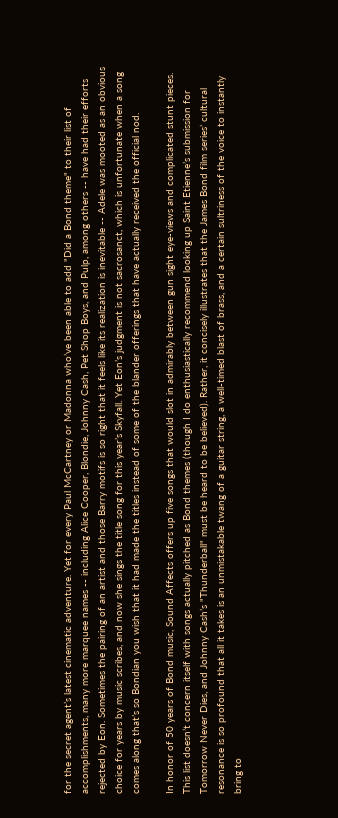for the secret agent’s latest cinematic adventure. Yet for every Paul McCartney or Madonna who’ve been able to add "Did a Bond theme" to their list of accomplishments, many more marquee names -- including Alice Cooper, Blondie, Johnny Cash, Pet Shop Boys, and Pulp, among others -- have had their efforts rejected by Eon. Sometimes the pairing of an artist and those Barry motifs is so right that it feels like its realization is inevitable -- Adele was mooted as an obvious choice for years by music scribes, and now she sings the title song for this year’s Skyfall. Yet Eon’s judgment is not sacrosanct, which is unfortunate when a song comes along that’s so Bondian you wish that it had made the titles instead of some of the blander offerings that have actually received the official nod.

In honor of 50 years of Bond music, Sound Affects offers up five songs that would slot in admirably between gun sight eye-views and complicated stunt pieces. This list doesn’t concern itself with songs actually pitched as Bond themes (though I do enthusiastically recommend looking up Saint Etienne’s submission for Tomorrow Never Dies, and Johnny Cash’s "Thunderball" must be heard to be believed). Rather, it concisely illustrates that the James Bond film series’ cultural resonance is so profound that all it takes is an unmistakable twang of a guitar string, a well-timed blast of brass, and a certain sultriness of the voice to instantly bring to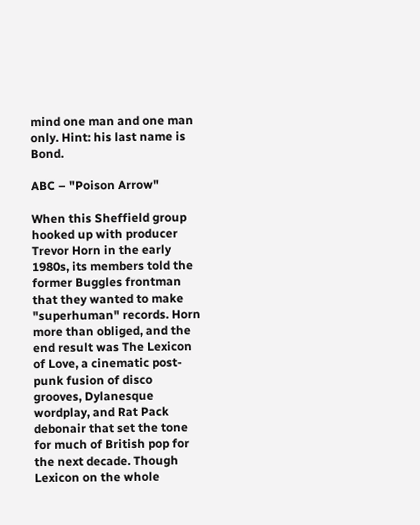mind one man and one man only. Hint: his last name is Bond.

ABC – "Poison Arrow"

When this Sheffield group hooked up with producer Trevor Horn in the early 1980s, its members told the former Buggles frontman that they wanted to make "superhuman" records. Horn more than obliged, and the end result was The Lexicon of Love, a cinematic post-punk fusion of disco grooves, Dylanesque wordplay, and Rat Pack debonair that set the tone for much of British pop for the next decade. Though Lexicon on the whole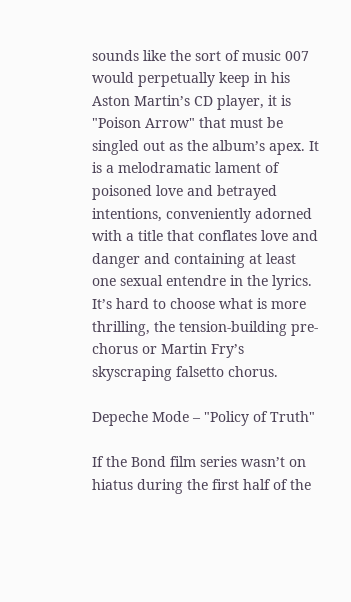sounds like the sort of music 007 would perpetually keep in his Aston Martin’s CD player, it is "Poison Arrow" that must be singled out as the album’s apex. It is a melodramatic lament of poisoned love and betrayed intentions, conveniently adorned with a title that conflates love and danger and containing at least one sexual entendre in the lyrics. It’s hard to choose what is more thrilling, the tension-building pre-chorus or Martin Fry’s skyscraping falsetto chorus.

Depeche Mode – "Policy of Truth"

If the Bond film series wasn’t on hiatus during the first half of the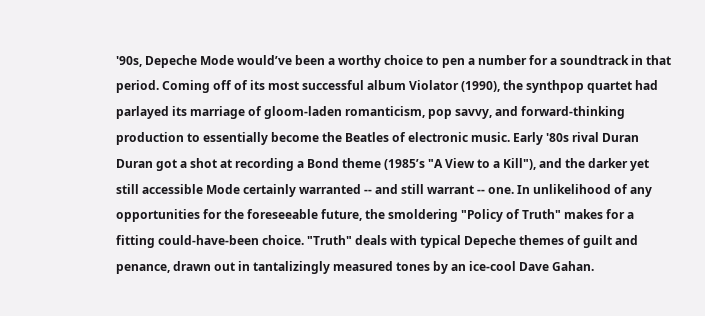'90s, Depeche Mode would’ve been a worthy choice to pen a number for a soundtrack in that period. Coming off of its most successful album Violator (1990), the synthpop quartet had parlayed its marriage of gloom-laden romanticism, pop savvy, and forward-thinking production to essentially become the Beatles of electronic music. Early '80s rival Duran Duran got a shot at recording a Bond theme (1985’s "A View to a Kill"), and the darker yet still accessible Mode certainly warranted -- and still warrant -- one. In unlikelihood of any opportunities for the foreseeable future, the smoldering "Policy of Truth" makes for a fitting could-have-been choice. "Truth" deals with typical Depeche themes of guilt and penance, drawn out in tantalizingly measured tones by an ice-cool Dave Gahan.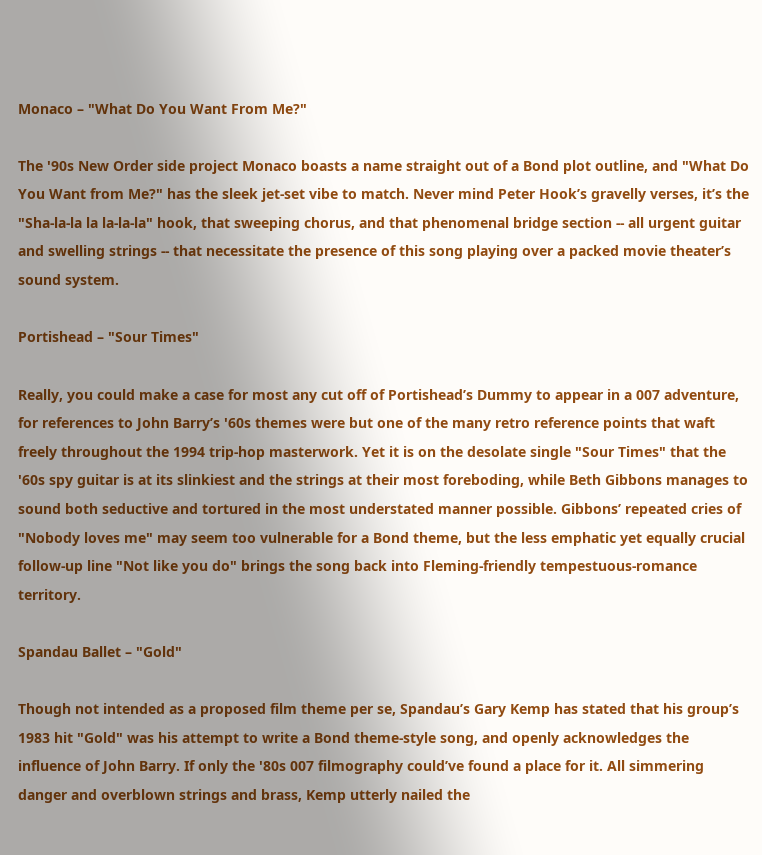Monaco – "What Do You Want From Me?"

The '90s New Order side project Monaco boasts a name straight out of a Bond plot outline, and "What Do You Want from Me?" has the sleek jet-set vibe to match. Never mind Peter Hook’s gravelly verses, it’s the "Sha-la-la la la-la-la" hook, that sweeping chorus, and that phenomenal bridge section -- all urgent guitar and swelling strings -- that necessitate the presence of this song playing over a packed movie theater’s sound system.

Portishead – "Sour Times"

Really, you could make a case for most any cut off of Portishead’s Dummy to appear in a 007 adventure, for references to John Barry’s '60s themes were but one of the many retro reference points that waft freely throughout the 1994 trip-hop masterwork. Yet it is on the desolate single "Sour Times" that the '60s spy guitar is at its slinkiest and the strings at their most foreboding, while Beth Gibbons manages to sound both seductive and tortured in the most understated manner possible. Gibbons’ repeated cries of "Nobody loves me" may seem too vulnerable for a Bond theme, but the less emphatic yet equally crucial follow-up line "Not like you do" brings the song back into Fleming-friendly tempestuous-romance territory.

Spandau Ballet – "Gold"

Though not intended as a proposed film theme per se, Spandau’s Gary Kemp has stated that his group’s 1983 hit "Gold" was his attempt to write a Bond theme-style song, and openly acknowledges the influence of John Barry. If only the '80s 007 filmography could’ve found a place for it. All simmering danger and overblown strings and brass, Kemp utterly nailed the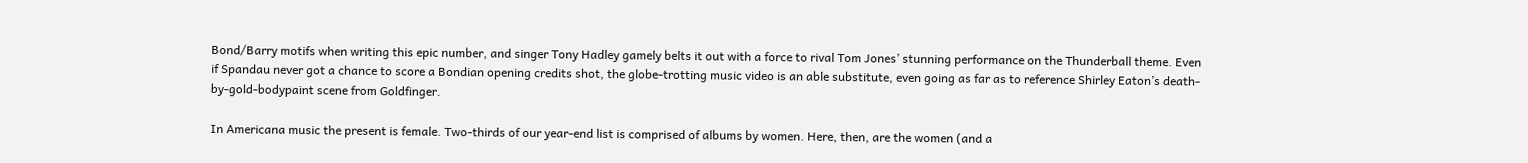Bond/Barry motifs when writing this epic number, and singer Tony Hadley gamely belts it out with a force to rival Tom Jones’ stunning performance on the Thunderball theme. Even if Spandau never got a chance to score a Bondian opening credits shot, the globe-trotting music video is an able substitute, even going as far as to reference Shirley Eaton’s death-by-gold-bodypaint scene from Goldfinger.

In Americana music the present is female. Two-thirds of our year-end list is comprised of albums by women. Here, then, are the women (and a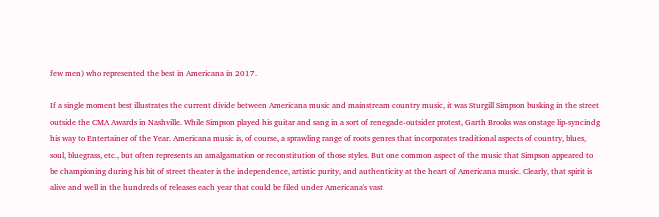few men) who represented the best in Americana in 2017.

If a single moment best illustrates the current divide between Americana music and mainstream country music, it was Sturgill Simpson busking in the street outside the CMA Awards in Nashville. While Simpson played his guitar and sang in a sort of renegade-outsider protest, Garth Brooks was onstage lip-syncindg his way to Entertainer of the Year. Americana music is, of course, a sprawling range of roots genres that incorporates traditional aspects of country, blues, soul, bluegrass, etc., but often represents an amalgamation or reconstitution of those styles. But one common aspect of the music that Simpson appeared to be championing during his bit of street theater is the independence, artistic purity, and authenticity at the heart of Americana music. Clearly, that spirit is alive and well in the hundreds of releases each year that could be filed under Americana's vast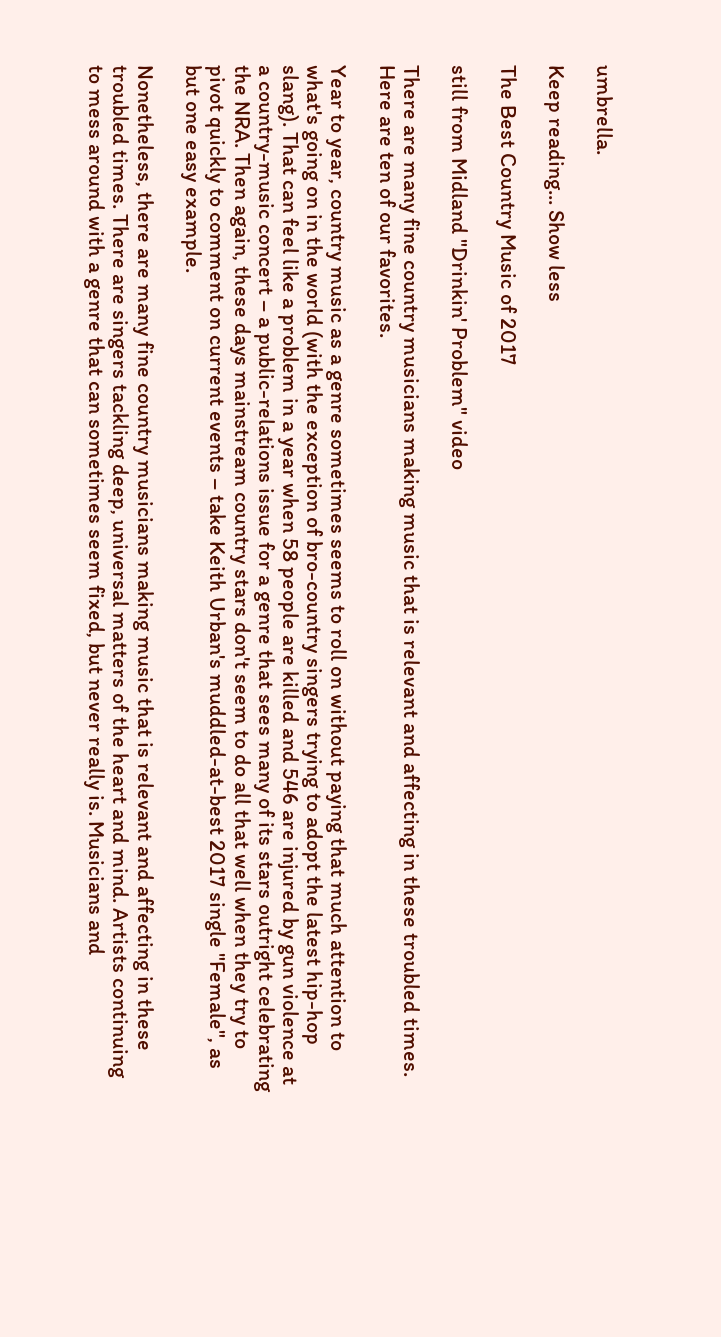umbrella.

Keep reading... Show less

The Best Country Music of 2017

still from Midland "Drinkin' Problem" video

There are many fine country musicians making music that is relevant and affecting in these troubled times. Here are ten of our favorites.

Year to year, country music as a genre sometimes seems to roll on without paying that much attention to what's going on in the world (with the exception of bro-country singers trying to adopt the latest hip-hop slang). That can feel like a problem in a year when 58 people are killed and 546 are injured by gun violence at a country-music concert – a public-relations issue for a genre that sees many of its stars outright celebrating the NRA. Then again, these days mainstream country stars don't seem to do all that well when they try to pivot quickly to comment on current events – take Keith Urban's muddled-at-best 2017 single "Female", as but one easy example.

Nonetheless, there are many fine country musicians making music that is relevant and affecting in these troubled times. There are singers tackling deep, universal matters of the heart and mind. Artists continuing to mess around with a genre that can sometimes seem fixed, but never really is. Musicians and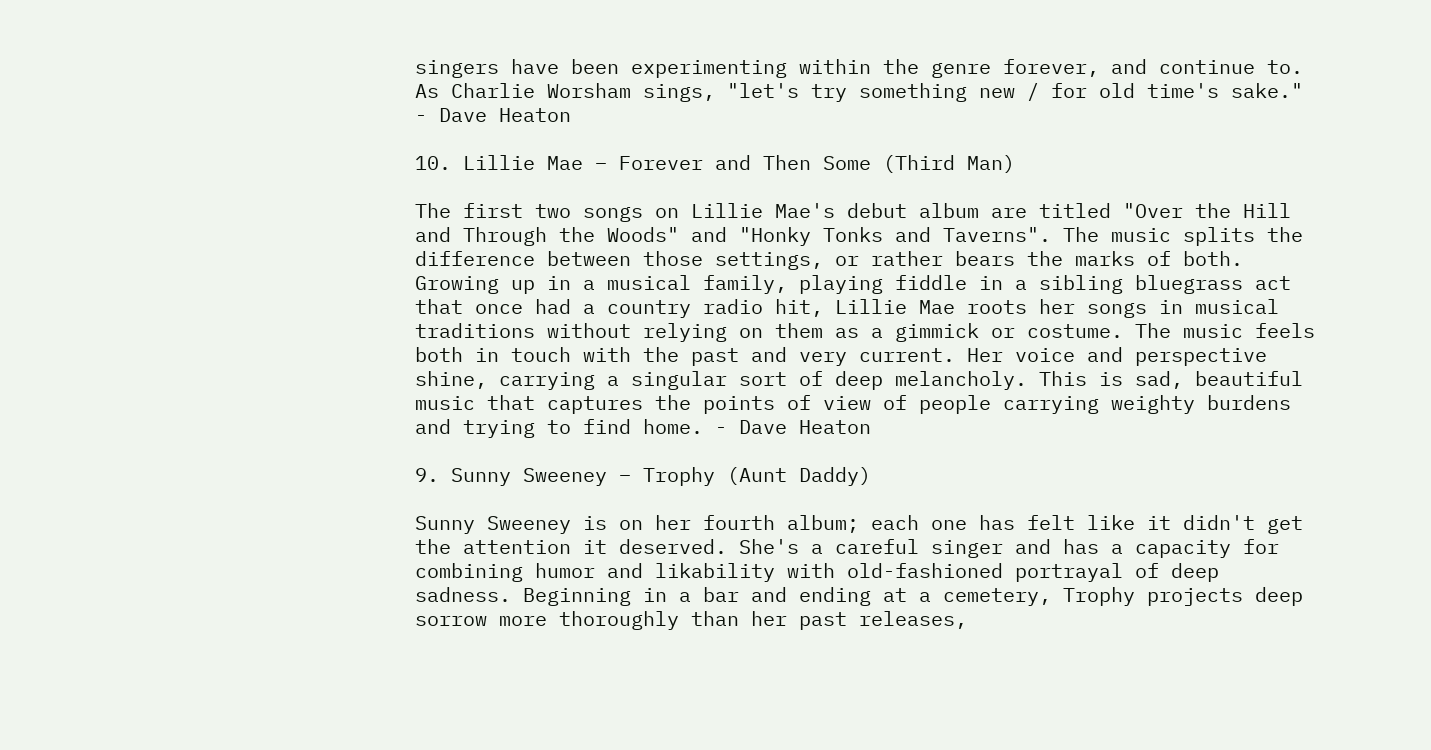singers have been experimenting within the genre forever, and continue to. As Charlie Worsham sings, "let's try something new / for old time's sake." - Dave Heaton

10. Lillie Mae – Forever and Then Some (Third Man)

The first two songs on Lillie Mae's debut album are titled "Over the Hill and Through the Woods" and "Honky Tonks and Taverns". The music splits the difference between those settings, or rather bears the marks of both. Growing up in a musical family, playing fiddle in a sibling bluegrass act that once had a country radio hit, Lillie Mae roots her songs in musical traditions without relying on them as a gimmick or costume. The music feels both in touch with the past and very current. Her voice and perspective shine, carrying a singular sort of deep melancholy. This is sad, beautiful music that captures the points of view of people carrying weighty burdens and trying to find home. - Dave Heaton

9. Sunny Sweeney – Trophy (Aunt Daddy)

Sunny Sweeney is on her fourth album; each one has felt like it didn't get the attention it deserved. She's a careful singer and has a capacity for combining humor and likability with old-fashioned portrayal of deep sadness. Beginning in a bar and ending at a cemetery, Trophy projects deep sorrow more thoroughly than her past releases,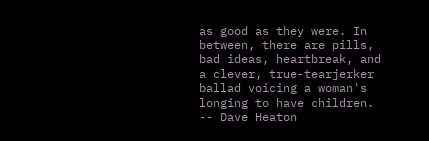as good as they were. In between, there are pills, bad ideas, heartbreak, and a clever, true-tearjerker ballad voicing a woman's longing to have children. -- Dave Heaton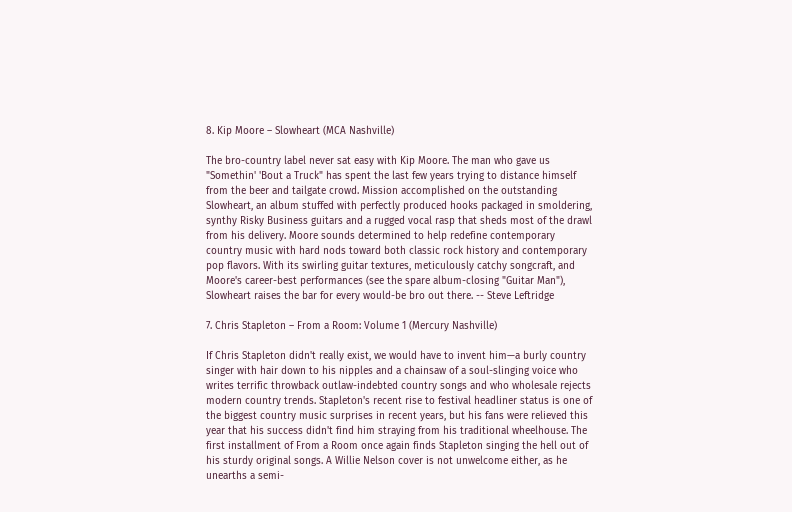8. Kip Moore – Slowheart (MCA Nashville)

The bro-country label never sat easy with Kip Moore. The man who gave us "Somethin' 'Bout a Truck" has spent the last few years trying to distance himself from the beer and tailgate crowd. Mission accomplished on the outstanding Slowheart, an album stuffed with perfectly produced hooks packaged in smoldering, synthy Risky Business guitars and a rugged vocal rasp that sheds most of the drawl from his delivery. Moore sounds determined to help redefine contemporary country music with hard nods toward both classic rock history and contemporary pop flavors. With its swirling guitar textures, meticulously catchy songcraft, and Moore's career-best performances (see the spare album-closing "Guitar Man"), Slowheart raises the bar for every would-be bro out there. -- Steve Leftridge

7. Chris Stapleton – From a Room: Volume 1 (Mercury Nashville)

If Chris Stapleton didn't really exist, we would have to invent him—a burly country singer with hair down to his nipples and a chainsaw of a soul-slinging voice who writes terrific throwback outlaw-indebted country songs and who wholesale rejects modern country trends. Stapleton's recent rise to festival headliner status is one of the biggest country music surprises in recent years, but his fans were relieved this year that his success didn't find him straying from his traditional wheelhouse. The first installment of From a Room once again finds Stapleton singing the hell out of his sturdy original songs. A Willie Nelson cover is not unwelcome either, as he unearths a semi-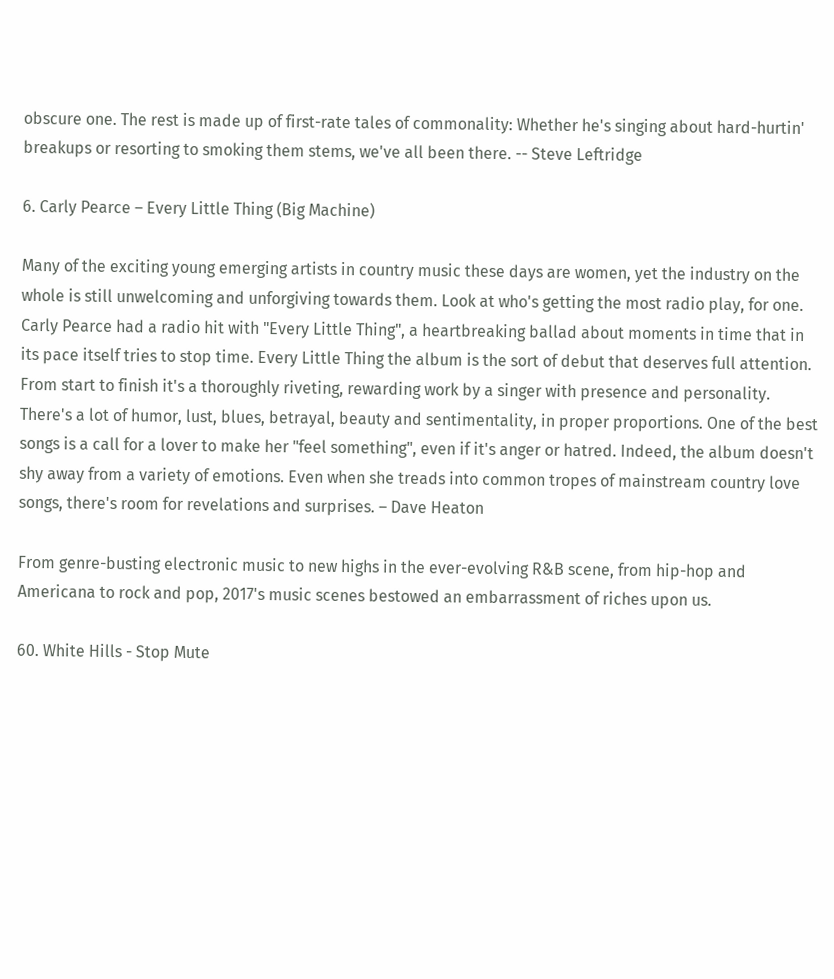obscure one. The rest is made up of first-rate tales of commonality: Whether he's singing about hard-hurtin' breakups or resorting to smoking them stems, we've all been there. -- Steve Leftridge

6. Carly Pearce – Every Little Thing (Big Machine)

Many of the exciting young emerging artists in country music these days are women, yet the industry on the whole is still unwelcoming and unforgiving towards them. Look at who's getting the most radio play, for one. Carly Pearce had a radio hit with "Every Little Thing", a heartbreaking ballad about moments in time that in its pace itself tries to stop time. Every Little Thing the album is the sort of debut that deserves full attention. From start to finish it's a thoroughly riveting, rewarding work by a singer with presence and personality. There's a lot of humor, lust, blues, betrayal, beauty and sentimentality, in proper proportions. One of the best songs is a call for a lover to make her "feel something", even if it's anger or hatred. Indeed, the album doesn't shy away from a variety of emotions. Even when she treads into common tropes of mainstream country love songs, there's room for revelations and surprises. – Dave Heaton

From genre-busting electronic music to new highs in the ever-evolving R&B scene, from hip-hop and Americana to rock and pop, 2017's music scenes bestowed an embarrassment of riches upon us.

60. White Hills - Stop Mute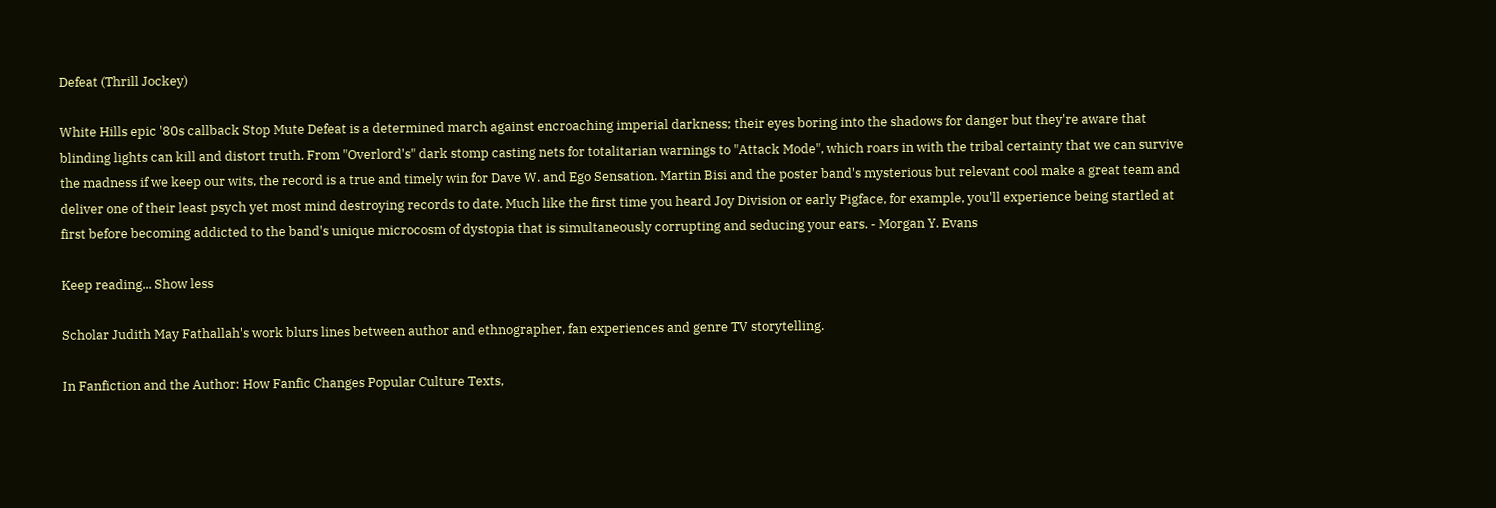Defeat (Thrill Jockey)

White Hills epic '80s callback Stop Mute Defeat is a determined march against encroaching imperial darkness; their eyes boring into the shadows for danger but they're aware that blinding lights can kill and distort truth. From "Overlord's" dark stomp casting nets for totalitarian warnings to "Attack Mode", which roars in with the tribal certainty that we can survive the madness if we keep our wits, the record is a true and timely win for Dave W. and Ego Sensation. Martin Bisi and the poster band's mysterious but relevant cool make a great team and deliver one of their least psych yet most mind destroying records to date. Much like the first time you heard Joy Division or early Pigface, for example, you'll experience being startled at first before becoming addicted to the band's unique microcosm of dystopia that is simultaneously corrupting and seducing your ears. - Morgan Y. Evans

Keep reading... Show less

Scholar Judith May Fathallah's work blurs lines between author and ethnographer, fan experiences and genre TV storytelling.

In Fanfiction and the Author: How Fanfic Changes Popular Culture Texts,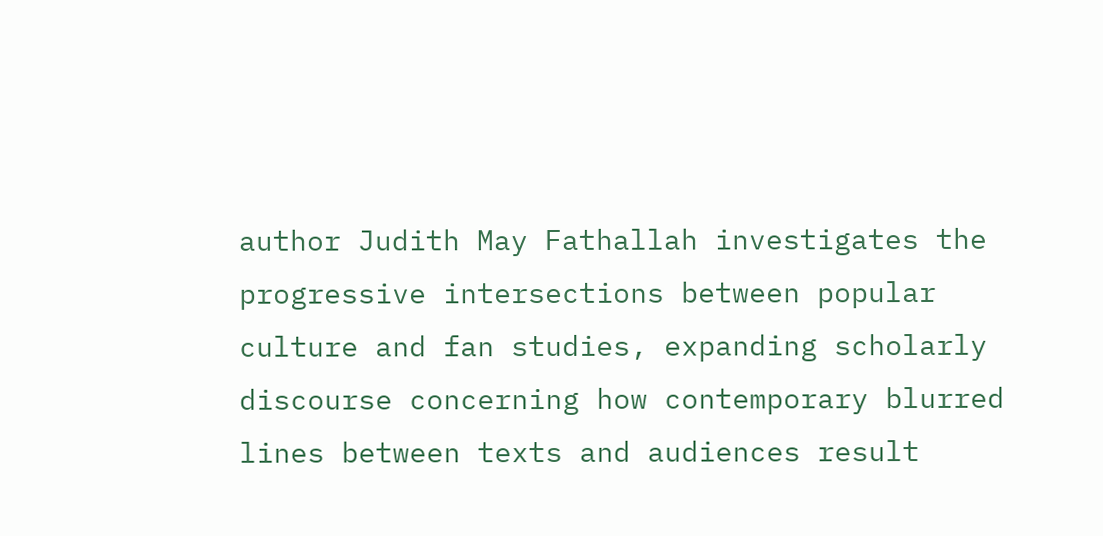author Judith May Fathallah investigates the progressive intersections between popular culture and fan studies, expanding scholarly discourse concerning how contemporary blurred lines between texts and audiences result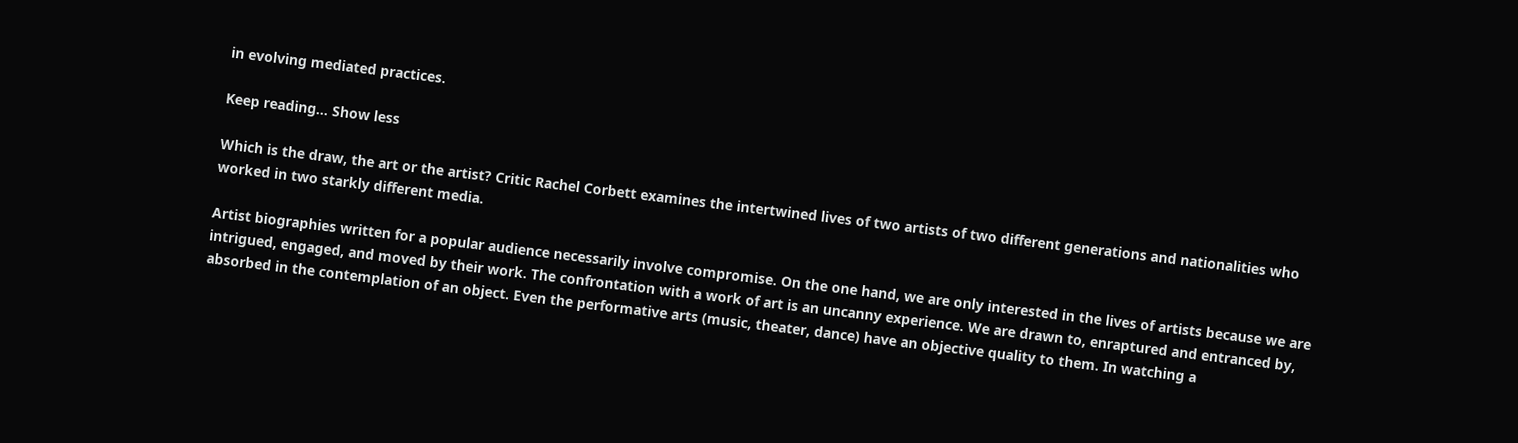in evolving mediated practices.

Keep reading... Show less

Which is the draw, the art or the artist? Critic Rachel Corbett examines the intertwined lives of two artists of two different generations and nationalities who worked in two starkly different media.

Artist biographies written for a popular audience necessarily involve compromise. On the one hand, we are only interested in the lives of artists because we are intrigued, engaged, and moved by their work. The confrontation with a work of art is an uncanny experience. We are drawn to, enraptured and entranced by, absorbed in the contemplation of an object. Even the performative arts (music, theater, dance) have an objective quality to them. In watching a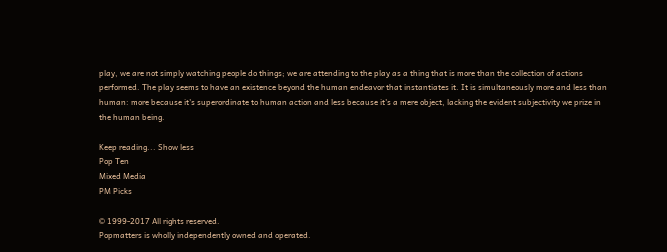play, we are not simply watching people do things; we are attending to the play as a thing that is more than the collection of actions performed. The play seems to have an existence beyond the human endeavor that instantiates it. It is simultaneously more and less than human: more because it's superordinate to human action and less because it's a mere object, lacking the evident subjectivity we prize in the human being.

Keep reading... Show less
Pop Ten
Mixed Media
PM Picks

© 1999-2017 All rights reserved.
Popmatters is wholly independently owned and operated.